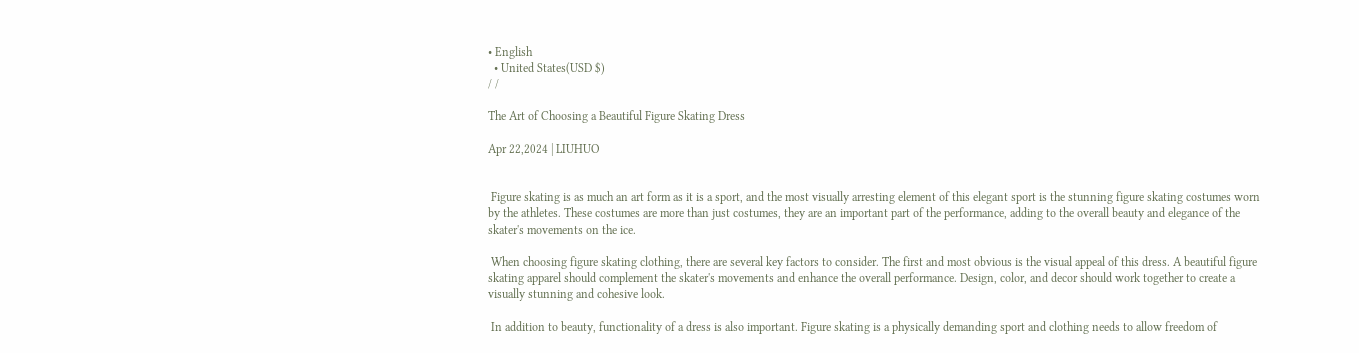• English
  • United States(USD $)
/ /

The Art of Choosing a Beautiful Figure Skating Dress

Apr 22,2024 | LIUHUO


 Figure skating is as much an art form as it is a sport, and the most visually arresting element of this elegant sport is the stunning figure skating costumes worn by the athletes. These costumes are more than just costumes, they are an important part of the performance, adding to the overall beauty and elegance of the skater's movements on the ice.

 When choosing figure skating clothing, there are several key factors to consider. The first and most obvious is the visual appeal of this dress. A beautiful figure skating apparel should complement the skater's movements and enhance the overall performance. Design, color, and decor should work together to create a visually stunning and cohesive look.

 In addition to beauty, functionality of a dress is also important. Figure skating is a physically demanding sport and clothing needs to allow freedom of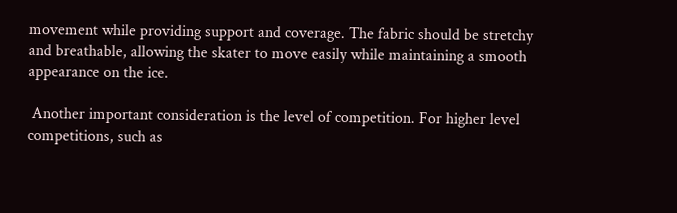movement while providing support and coverage. The fabric should be stretchy and breathable, allowing the skater to move easily while maintaining a smooth appearance on the ice.

 Another important consideration is the level of competition. For higher level competitions, such as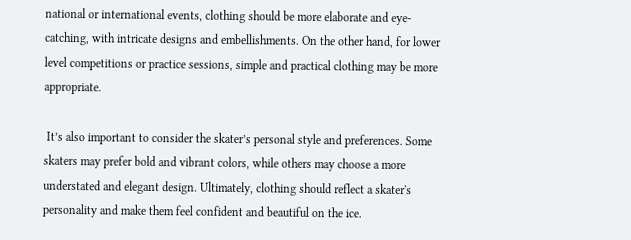national or international events, clothing should be more elaborate and eye-catching, with intricate designs and embellishments. On the other hand, for lower level competitions or practice sessions, simple and practical clothing may be more appropriate.

 It’s also important to consider the skater’s personal style and preferences. Some skaters may prefer bold and vibrant colors, while others may choose a more understated and elegant design. Ultimately, clothing should reflect a skater's personality and make them feel confident and beautiful on the ice.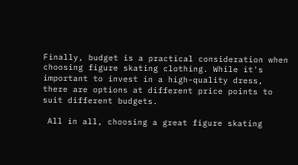Finally, budget is a practical consideration when choosing figure skating clothing. While it's important to invest in a high-quality dress, there are options at different price points to suit different budgets.

 All in all, choosing a great figure skating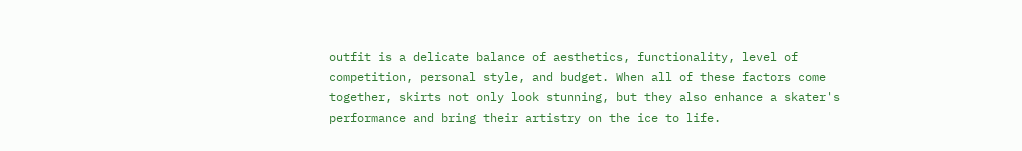outfit is a delicate balance of aesthetics, functionality, level of competition, personal style, and budget. When all of these factors come together, skirts not only look stunning, but they also enhance a skater's performance and bring their artistry on the ice to life.